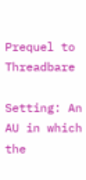Prequel to Threadbare

Setting: An AU in which the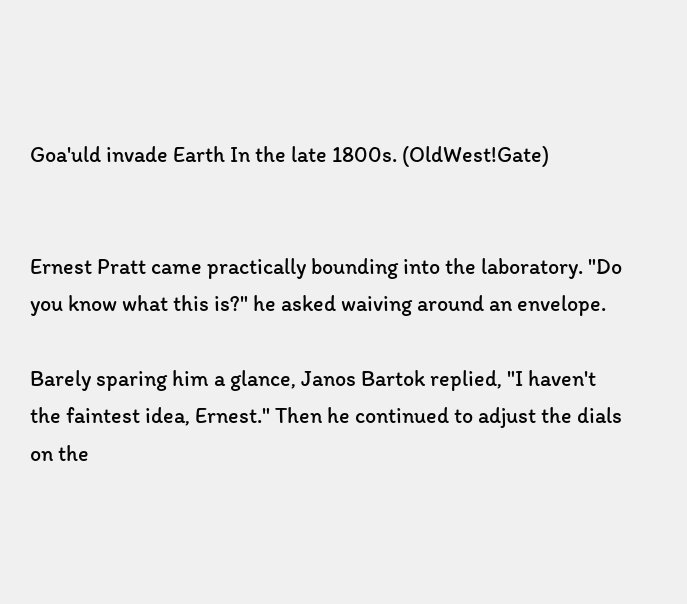Goa'uld invade Earth In the late 1800s. (OldWest!Gate)


Ernest Pratt came practically bounding into the laboratory. "Do you know what this is?" he asked waiving around an envelope.

Barely sparing him a glance, Janos Bartok replied, "I haven't the faintest idea, Ernest." Then he continued to adjust the dials on the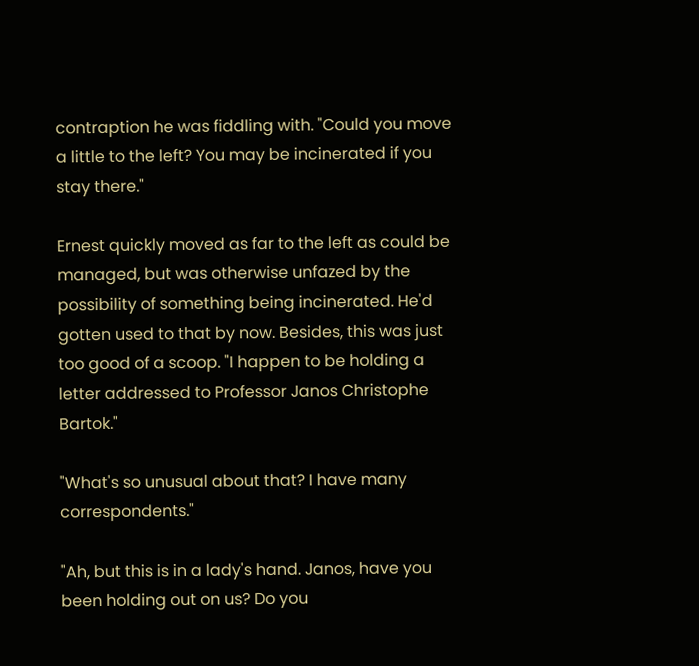contraption he was fiddling with. "Could you move a little to the left? You may be incinerated if you stay there."

Ernest quickly moved as far to the left as could be managed, but was otherwise unfazed by the possibility of something being incinerated. He'd gotten used to that by now. Besides, this was just too good of a scoop. "I happen to be holding a letter addressed to Professor Janos Christophe Bartok."

"What's so unusual about that? I have many correspondents."

"Ah, but this is in a lady's hand. Janos, have you been holding out on us? Do you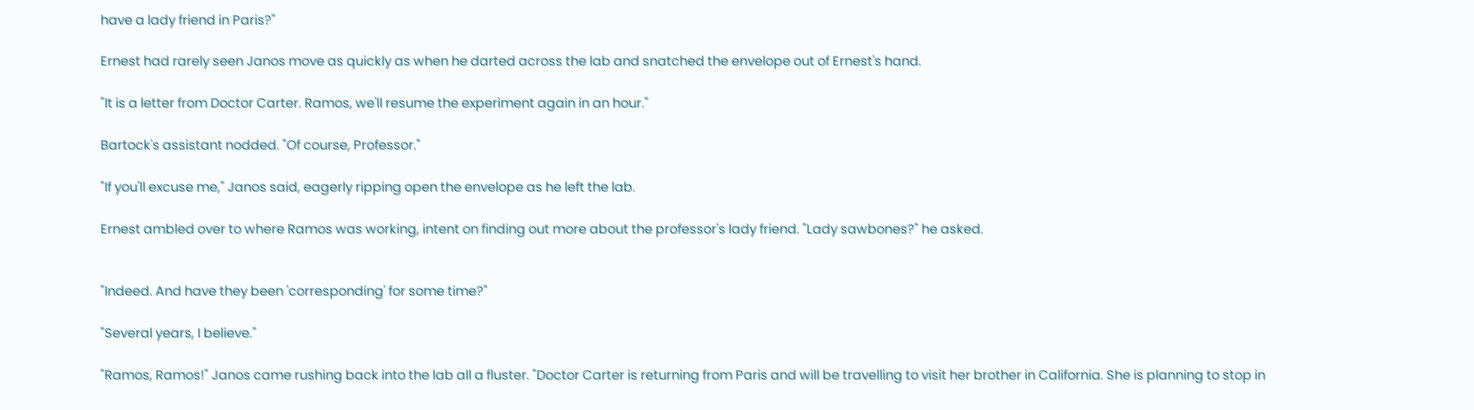have a lady friend in Paris?"

Ernest had rarely seen Janos move as quickly as when he darted across the lab and snatched the envelope out of Ernest's hand.

"It is a letter from Doctor Carter. Ramos, we'll resume the experiment again in an hour."

Bartock's assistant nodded. "Of course, Professor."

"If you'll excuse me," Janos said, eagerly ripping open the envelope as he left the lab.

Ernest ambled over to where Ramos was working, intent on finding out more about the professor's lady friend. "Lady sawbones?" he asked.


"Indeed. And have they been 'corresponding' for some time?"

"Several years, I believe."

"Ramos, Ramos!" Janos came rushing back into the lab all a fluster. "Doctor Carter is returning from Paris and will be travelling to visit her brother in California. She is planning to stop in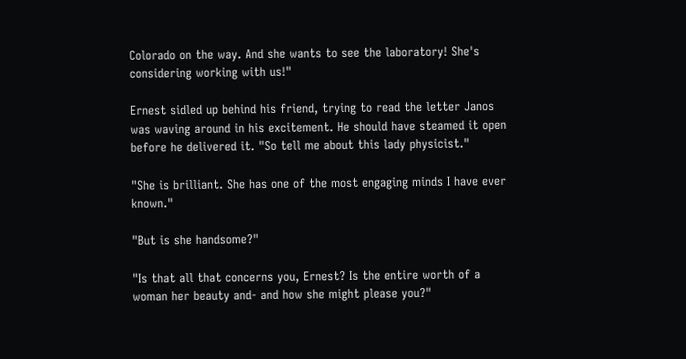Colorado on the way. And she wants to see the laboratory! She's considering working with us!"

Ernest sidled up behind his friend, trying to read the letter Janos was waving around in his excitement. He should have steamed it open before he delivered it. "So tell me about this lady physicist."

"She is brilliant. She has one of the most engaging minds I have ever known."

"But is she handsome?"

"Is that all that concerns you, Ernest? Is the entire worth of a woman her beauty and- and how she might please you?"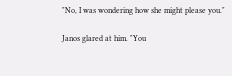"No, I was wondering how she might please you."

Janos glared at him. "You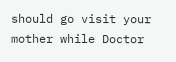should go visit your mother while Doctor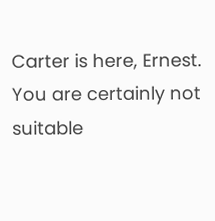Carter is here, Ernest. You are certainly not suitable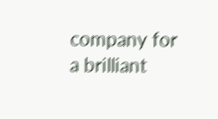company for a brilliant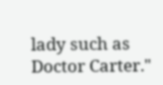lady such as Doctor Carter."